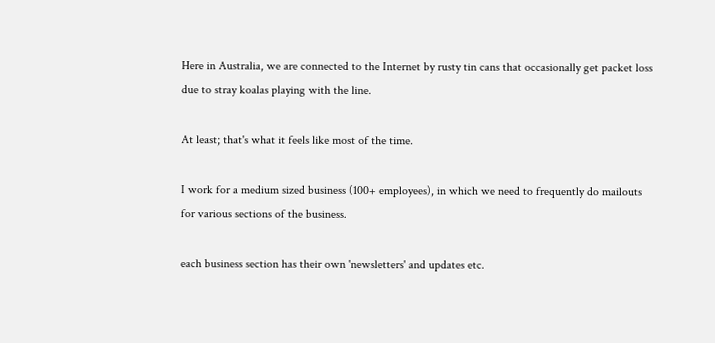Here in Australia, we are connected to the Internet by rusty tin cans that occasionally get packet loss due to stray koalas playing with the line.

At least; that's what it feels like most of the time.

I work for a medium sized business (100+ employees), in which we need to frequently do mailouts for various sections of the business.

each business section has their own 'newsletters' and updates etc.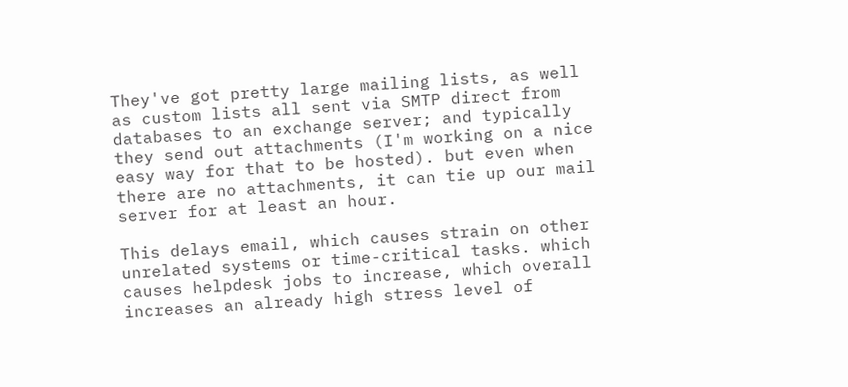They've got pretty large mailing lists, as well as custom lists all sent via SMTP direct from databases to an exchange server; and typically they send out attachments (I'm working on a nice easy way for that to be hosted). but even when there are no attachments, it can tie up our mail server for at least an hour.

This delays email, which causes strain on other unrelated systems or time-critical tasks. which causes helpdesk jobs to increase, which overall increases an already high stress level of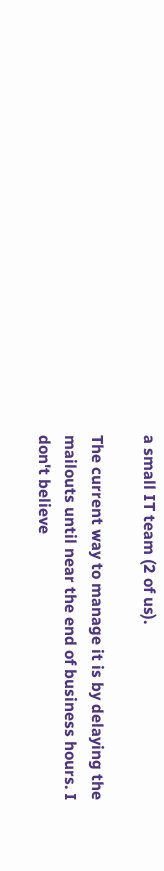a small IT team (2 of us).

The current way to manage it is by delaying the mailouts until near the end of business hours. I don't believe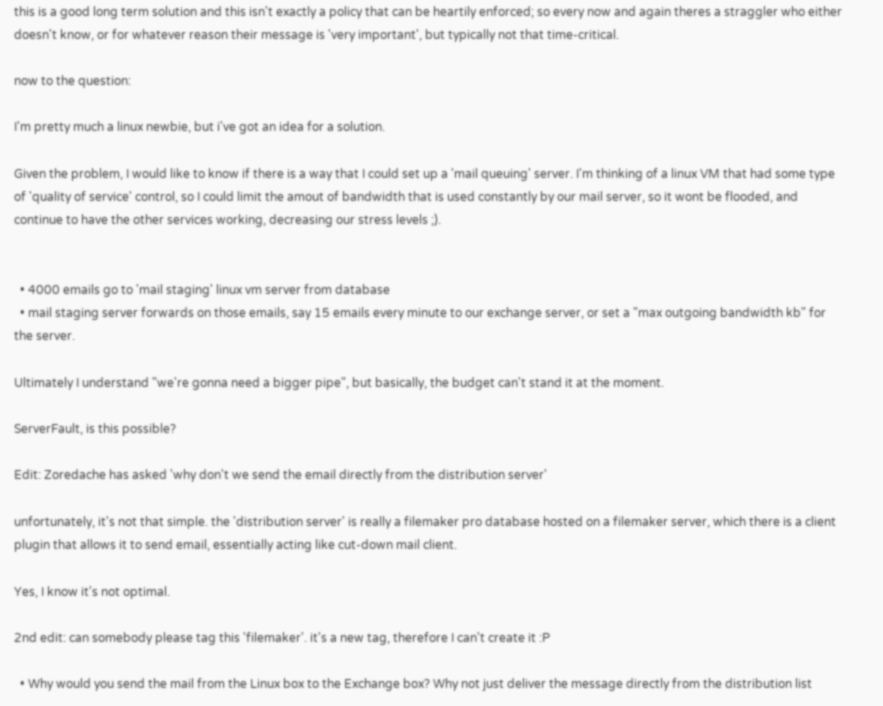this is a good long term solution and this isn't exactly a policy that can be heartily enforced; so every now and again theres a straggler who either doesn't know, or for whatever reason their message is 'very important', but typically not that time-critical.

now to the question:

I'm pretty much a linux newbie, but i've got an idea for a solution.

Given the problem, I would like to know if there is a way that I could set up a 'mail queuing' server. I'm thinking of a linux VM that had some type of 'quality of service' control, so I could limit the amout of bandwidth that is used constantly by our mail server, so it wont be flooded, and continue to have the other services working, decreasing our stress levels ;).


  • 4000 emails go to 'mail staging' linux vm server from database
  • mail staging server forwards on those emails, say 15 emails every minute to our exchange server, or set a "max outgoing bandwidth kb" for the server.

Ultimately I understand "we're gonna need a bigger pipe", but basically, the budget can't stand it at the moment.

ServerFault, is this possible?

Edit: Zoredache has asked 'why don't we send the email directly from the distribution server'

unfortunately, it's not that simple. the 'distribution server' is really a filemaker pro database hosted on a filemaker server, which there is a client plugin that allows it to send email, essentially acting like cut-down mail client.

Yes, I know it's not optimal.

2nd edit: can somebody please tag this 'filemaker'. it's a new tag, therefore I can't create it :P

  • Why would you send the mail from the Linux box to the Exchange box? Why not just deliver the message directly from the distribution list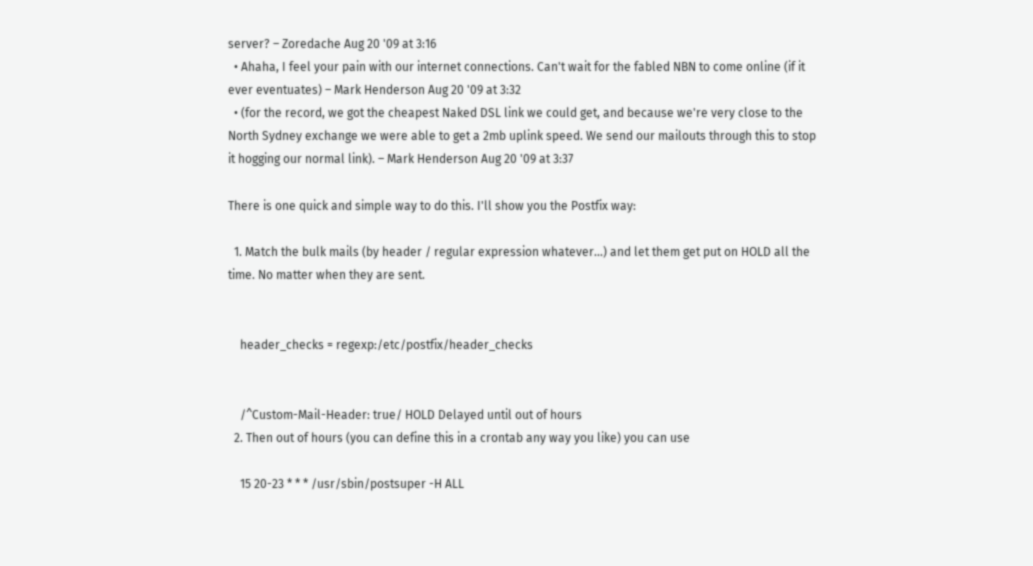server? – Zoredache Aug 20 '09 at 3:16
  • Ahaha, I feel your pain with our internet connections. Can't wait for the fabled NBN to come online (if it ever eventuates) – Mark Henderson Aug 20 '09 at 3:32
  • (for the record, we got the cheapest Naked DSL link we could get, and because we're very close to the North Sydney exchange we were able to get a 2mb uplink speed. We send our mailouts through this to stop it hogging our normal link). – Mark Henderson Aug 20 '09 at 3:37

There is one quick and simple way to do this. I'll show you the Postfix way:

  1. Match the bulk mails (by header / regular expression whatever...) and let them get put on HOLD all the time. No matter when they are sent.


    header_checks = regexp:/etc/postfix/header_checks


    /^Custom-Mail-Header: true/ HOLD Delayed until out of hours
  2. Then out of hours (you can define this in a crontab any way you like) you can use

    15 20-23 * * * /usr/sbin/postsuper -H ALL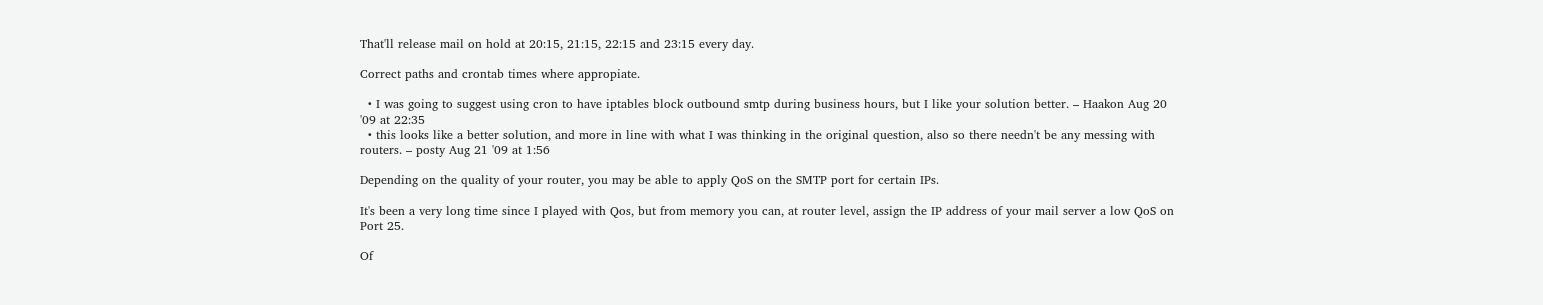That'll release mail on hold at 20:15, 21:15, 22:15 and 23:15 every day.

Correct paths and crontab times where appropiate.

  • I was going to suggest using cron to have iptables block outbound smtp during business hours, but I like your solution better. – Haakon Aug 20 '09 at 22:35
  • this looks like a better solution, and more in line with what I was thinking in the original question, also so there needn't be any messing with routers. – posty Aug 21 '09 at 1:56

Depending on the quality of your router, you may be able to apply QoS on the SMTP port for certain IPs.

It's been a very long time since I played with Qos, but from memory you can, at router level, assign the IP address of your mail server a low QoS on Port 25.

Of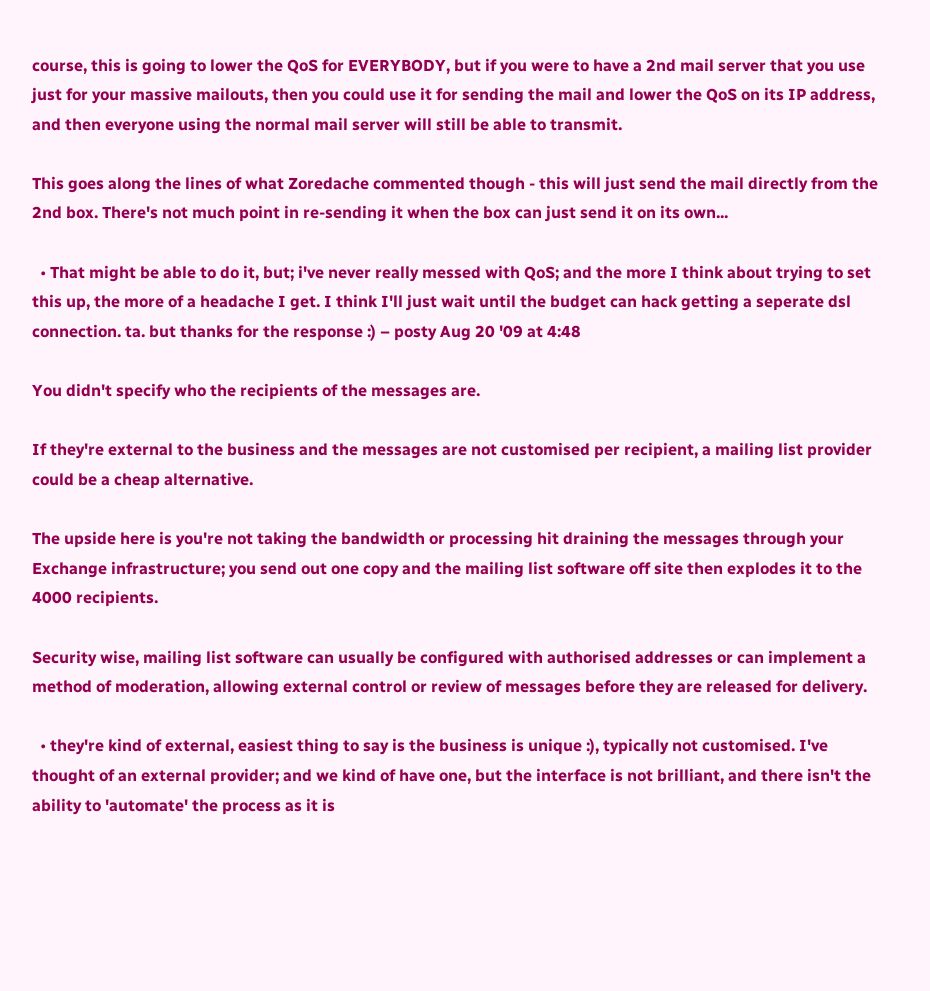course, this is going to lower the QoS for EVERYBODY, but if you were to have a 2nd mail server that you use just for your massive mailouts, then you could use it for sending the mail and lower the QoS on its IP address, and then everyone using the normal mail server will still be able to transmit.

This goes along the lines of what Zoredache commented though - this will just send the mail directly from the 2nd box. There's not much point in re-sending it when the box can just send it on its own...

  • That might be able to do it, but; i've never really messed with QoS; and the more I think about trying to set this up, the more of a headache I get. I think I'll just wait until the budget can hack getting a seperate dsl connection. ta. but thanks for the response :) – posty Aug 20 '09 at 4:48

You didn't specify who the recipients of the messages are.

If they're external to the business and the messages are not customised per recipient, a mailing list provider could be a cheap alternative.

The upside here is you're not taking the bandwidth or processing hit draining the messages through your Exchange infrastructure; you send out one copy and the mailing list software off site then explodes it to the 4000 recipients.

Security wise, mailing list software can usually be configured with authorised addresses or can implement a method of moderation, allowing external control or review of messages before they are released for delivery.

  • they're kind of external, easiest thing to say is the business is unique :), typically not customised. I've thought of an external provider; and we kind of have one, but the interface is not brilliant, and there isn't the ability to 'automate' the process as it is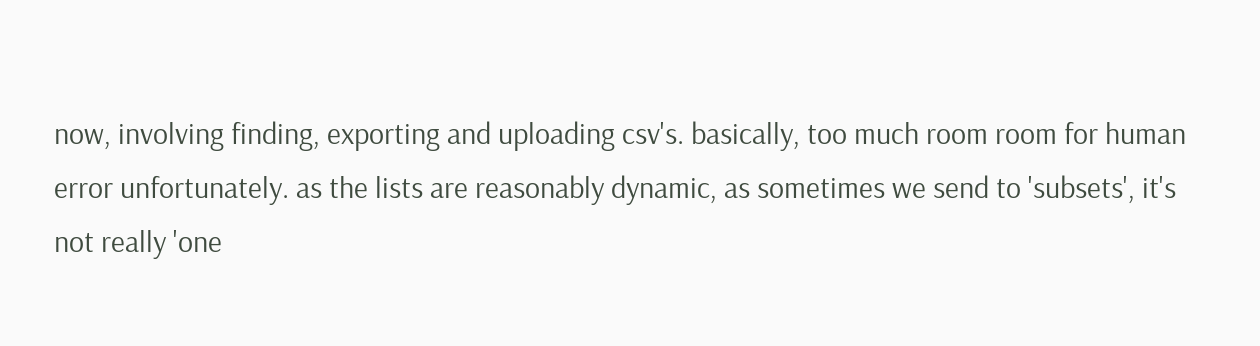now, involving finding, exporting and uploading csv's. basically, too much room room for human error unfortunately. as the lists are reasonably dynamic, as sometimes we send to 'subsets', it's not really 'one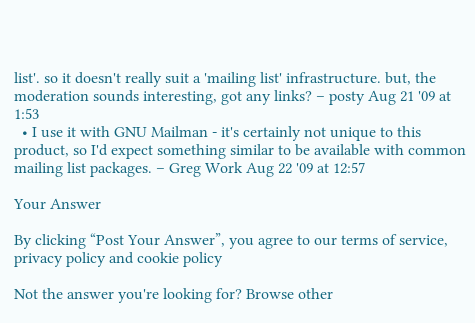list'. so it doesn't really suit a 'mailing list' infrastructure. but, the moderation sounds interesting, got any links? – posty Aug 21 '09 at 1:53
  • I use it with GNU Mailman - it's certainly not unique to this product, so I'd expect something similar to be available with common mailing list packages. – Greg Work Aug 22 '09 at 12:57

Your Answer

By clicking “Post Your Answer”, you agree to our terms of service, privacy policy and cookie policy

Not the answer you're looking for? Browse other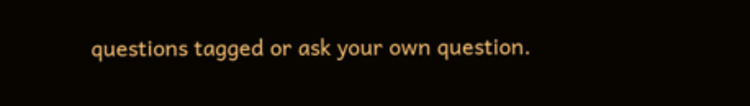questions tagged or ask your own question.